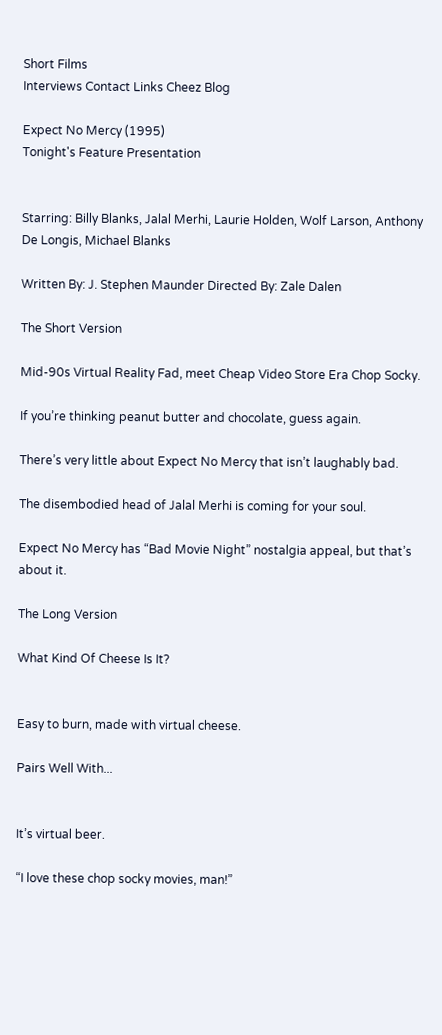Short Films
Interviews Contact Links Cheez Blog

Expect No Mercy (1995)
Tonight's Feature Presentation


Starring: Billy Blanks, Jalal Merhi, Laurie Holden, Wolf Larson, Anthony De Longis, Michael Blanks

Written By: J. Stephen Maunder Directed By: Zale Dalen

The Short Version

Mid-90s Virtual Reality Fad, meet Cheap Video Store Era Chop Socky.

If you’re thinking peanut butter and chocolate, guess again.

There’s very little about Expect No Mercy that isn’t laughably bad.

The disembodied head of Jalal Merhi is coming for your soul.

Expect No Mercy has “Bad Movie Night” nostalgia appeal, but that’s about it.

The Long Version

What Kind Of Cheese Is It?


Easy to burn, made with virtual cheese.

Pairs Well With...


It’s virtual beer.

“I love these chop socky movies, man!”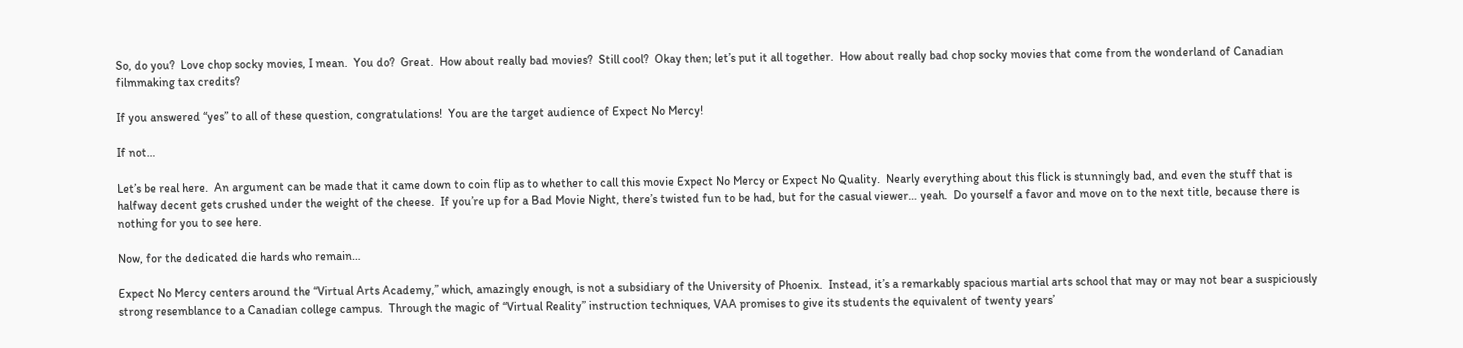So, do you?  Love chop socky movies, I mean.  You do?  Great.  How about really bad movies?  Still cool?  Okay then; let’s put it all together.  How about really bad chop socky movies that come from the wonderland of Canadian filmmaking tax credits?

If you answered “yes” to all of these question, congratulations!  You are the target audience of Expect No Mercy!

If not…

Let’s be real here.  An argument can be made that it came down to coin flip as to whether to call this movie Expect No Mercy or Expect No Quality.  Nearly everything about this flick is stunningly bad, and even the stuff that is halfway decent gets crushed under the weight of the cheese.  If you’re up for a Bad Movie Night, there’s twisted fun to be had, but for the casual viewer… yeah.  Do yourself a favor and move on to the next title, because there is nothing for you to see here.

Now, for the dedicated die hards who remain…

Expect No Mercy centers around the “Virtual Arts Academy,” which, amazingly enough, is not a subsidiary of the University of Phoenix.  Instead, it’s a remarkably spacious martial arts school that may or may not bear a suspiciously strong resemblance to a Canadian college campus.  Through the magic of “Virtual Reality” instruction techniques, VAA promises to give its students the equivalent of twenty years’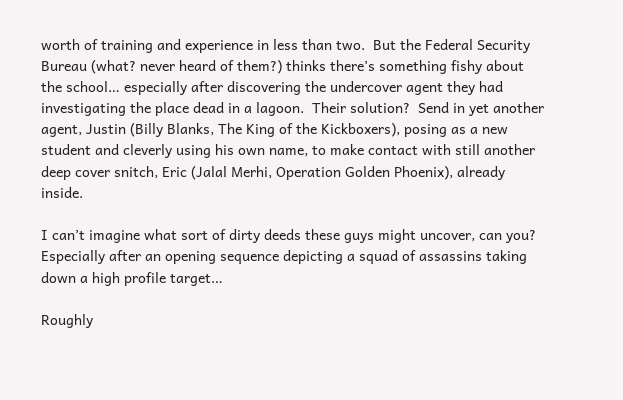worth of training and experience in less than two.  But the Federal Security Bureau (what? never heard of them?) thinks there’s something fishy about the school… especially after discovering the undercover agent they had investigating the place dead in a lagoon.  Their solution?  Send in yet another agent, Justin (Billy Blanks, The King of the Kickboxers), posing as a new student and cleverly using his own name, to make contact with still another deep cover snitch, Eric (Jalal Merhi, Operation Golden Phoenix), already inside.

I can’t imagine what sort of dirty deeds these guys might uncover, can you?  Especially after an opening sequence depicting a squad of assassins taking down a high profile target…

Roughly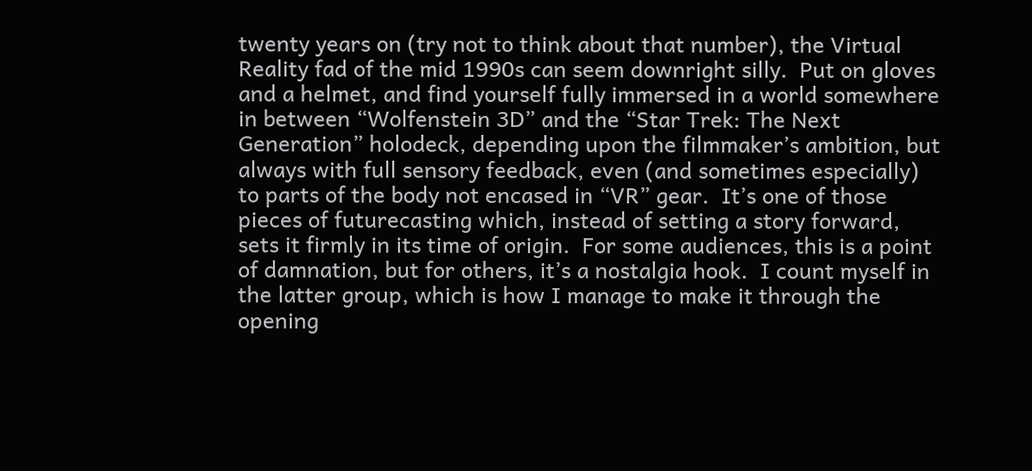twenty years on (try not to think about that number), the Virtual Reality fad of the mid 1990s can seem downright silly.  Put on gloves and a helmet, and find yourself fully immersed in a world somewhere in between “Wolfenstein 3D” and the “Star Trek: The Next Generation” holodeck, depending upon the filmmaker’s ambition, but always with full sensory feedback, even (and sometimes especially) to parts of the body not encased in “VR” gear.  It’s one of those pieces of futurecasting which, instead of setting a story forward, sets it firmly in its time of origin.  For some audiences, this is a point of damnation, but for others, it’s a nostalgia hook.  I count myself in the latter group, which is how I manage to make it through the opening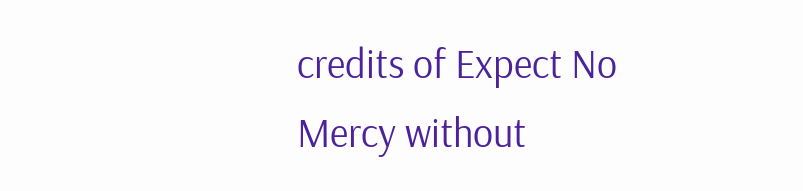credits of Expect No Mercy without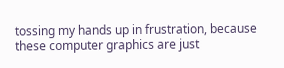tossing my hands up in frustration, because these computer graphics are just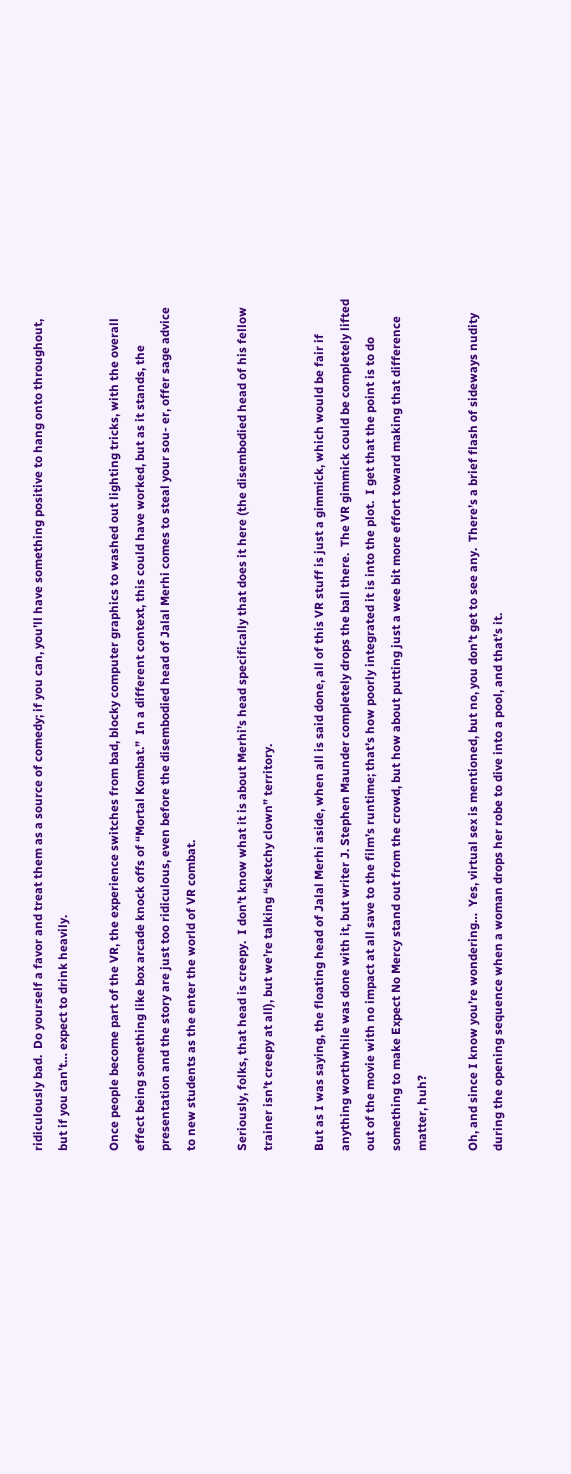ridiculously bad.  Do yourself a favor and treat them as a source of comedy; if you can, you’ll have something positive to hang onto throughout, but if you can’t… expect to drink heavily.

Once people become part of the VR, the experience switches from bad, blocky computer graphics to washed out lighting tricks, with the overall effect being something like box arcade knock offs of “Mortal Kombat.”  In a different context, this could have worked, but as it stands, the presentation and the story are just too ridiculous, even before the disembodied head of Jalal Merhi comes to steal your sou- er, offer sage advice to new students as the enter the world of VR combat.

Seriously, folks, that head is creepy.  I don’t know what it is about Merhi’s head specifically that does it here (the disembodied head of his fellow trainer isn’t creepy at all), but we’re talking “sketchy clown” territory.

But as I was saying, the floating head of Jalal Merhi aside, when all is said done, all of this VR stuff is just a gimmick, which would be fair if anything worthwhile was done with it, but writer J. Stephen Maunder completely drops the ball there.  The VR gimmick could be completely lifted out of the movie with no impact at all save to the film’s runtime; that’s how poorly integrated it is into the plot.  I get that the point is to do something to make Expect No Mercy stand out from the crowd, but how about putting just a wee bit more effort toward making that difference matter, huh?

Oh, and since I know you’re wondering…  Yes, virtual sex is mentioned, but no, you don’t get to see any.  There’s a brief flash of sideways nudity during the opening sequence when a woman drops her robe to dive into a pool, and that’s it.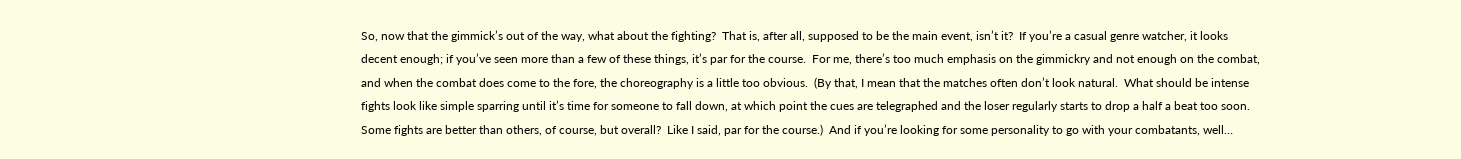So, now that the gimmick’s out of the way, what about the fighting?  That is, after all, supposed to be the main event, isn’t it?  If you’re a casual genre watcher, it looks decent enough; if you’ve seen more than a few of these things, it’s par for the course.  For me, there’s too much emphasis on the gimmickry and not enough on the combat, and when the combat does come to the fore, the choreography is a little too obvious.  (By that, I mean that the matches often don’t look natural.  What should be intense fights look like simple sparring until it’s time for someone to fall down, at which point the cues are telegraphed and the loser regularly starts to drop a half a beat too soon.  Some fights are better than others, of course, but overall?  Like I said, par for the course.)  And if you’re looking for some personality to go with your combatants, well…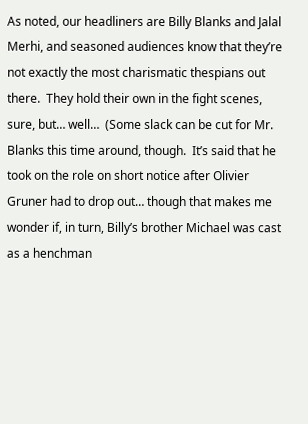As noted, our headliners are Billy Blanks and Jalal Merhi, and seasoned audiences know that they’re not exactly the most charismatic thespians out there.  They hold their own in the fight scenes, sure, but… well…  (Some slack can be cut for Mr. Blanks this time around, though.  It’s said that he took on the role on short notice after Olivier Gruner had to drop out… though that makes me wonder if, in turn, Billy’s brother Michael was cast as a henchman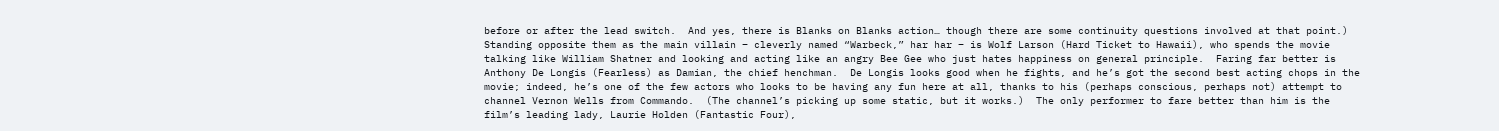before or after the lead switch.  And yes, there is Blanks on Blanks action… though there are some continuity questions involved at that point.)  Standing opposite them as the main villain – cleverly named “Warbeck,” har har – is Wolf Larson (Hard Ticket to Hawaii), who spends the movie talking like William Shatner and looking and acting like an angry Bee Gee who just hates happiness on general principle.  Faring far better is Anthony De Longis (Fearless) as Damian, the chief henchman.  De Longis looks good when he fights, and he’s got the second best acting chops in the movie; indeed, he’s one of the few actors who looks to be having any fun here at all, thanks to his (perhaps conscious, perhaps not) attempt to channel Vernon Wells from Commando.  (The channel’s picking up some static, but it works.)  The only performer to fare better than him is the film’s leading lady, Laurie Holden (Fantastic Four),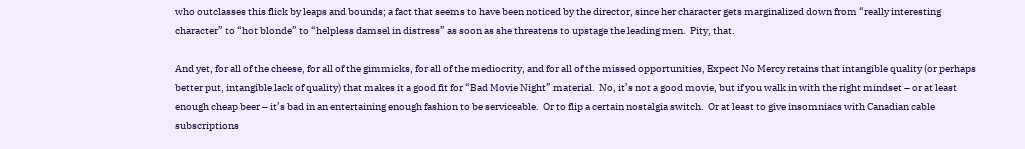who outclasses this flick by leaps and bounds; a fact that seems to have been noticed by the director, since her character gets marginalized down from “really interesting character” to “hot blonde” to “helpless damsel in distress” as soon as she threatens to upstage the leading men.  Pity, that.

And yet, for all of the cheese, for all of the gimmicks, for all of the mediocrity, and for all of the missed opportunities, Expect No Mercy retains that intangible quality (or perhaps better put, intangible lack of quality) that makes it a good fit for “Bad Movie Night” material.  No, it’s not a good movie, but if you walk in with the right mindset – or at least enough cheap beer – it’s bad in an entertaining enough fashion to be serviceable.  Or to flip a certain nostalgia switch.  Or at least to give insomniacs with Canadian cable subscriptions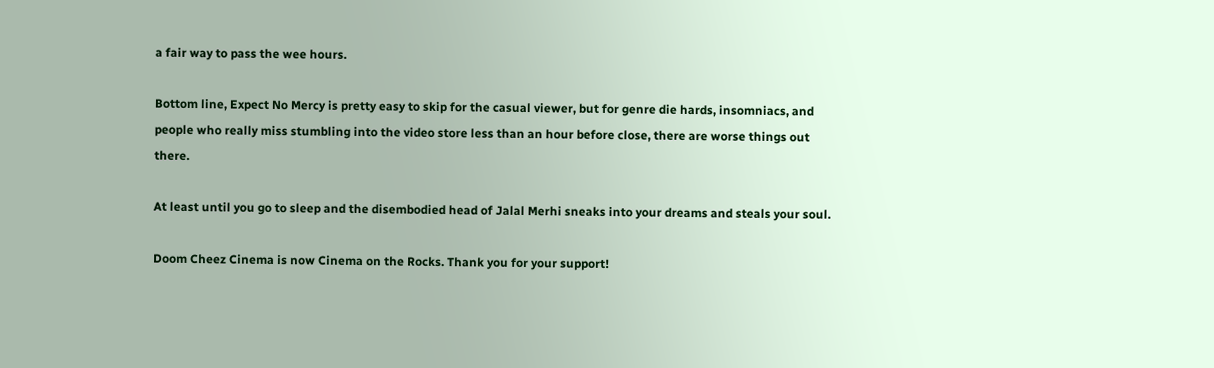a fair way to pass the wee hours.

Bottom line, Expect No Mercy is pretty easy to skip for the casual viewer, but for genre die hards, insomniacs, and people who really miss stumbling into the video store less than an hour before close, there are worse things out there.

At least until you go to sleep and the disembodied head of Jalal Merhi sneaks into your dreams and steals your soul.

Doom Cheez Cinema is now Cinema on the Rocks. Thank you for your support!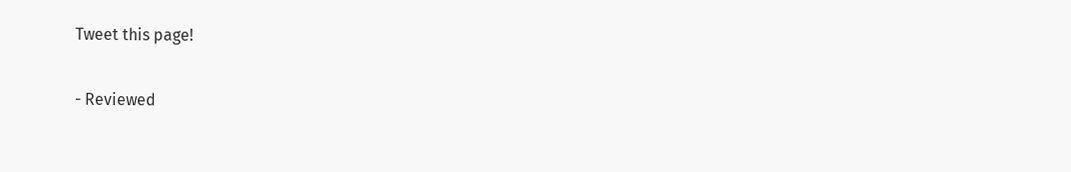Tweet this page!

- Reviewed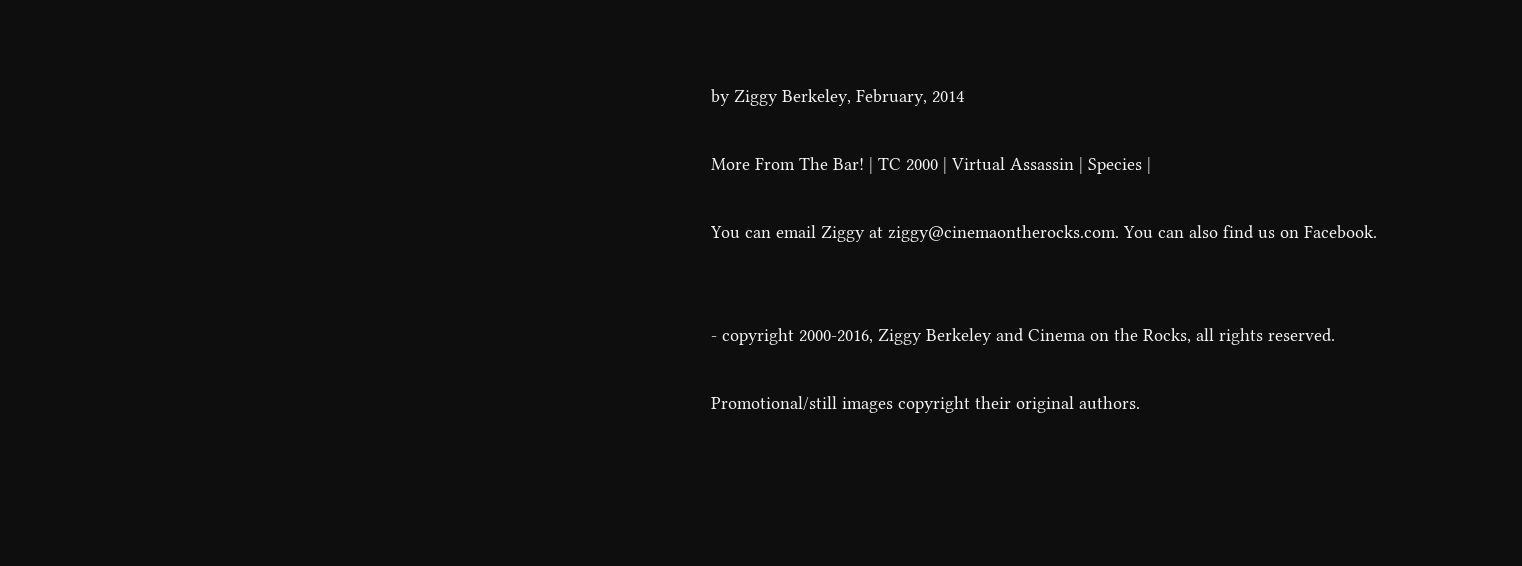by Ziggy Berkeley, February, 2014

More From The Bar! | TC 2000 | Virtual Assassin | Species |

You can email Ziggy at ziggy@cinemaontherocks.com. You can also find us on Facebook.


- copyright 2000-2016, Ziggy Berkeley and Cinema on the Rocks, all rights reserved.

Promotional/still images copyright their original authors.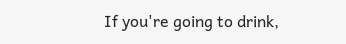If you're going to drink,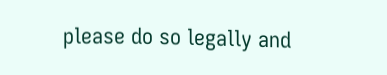please do so legally and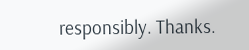responsibly. Thanks.